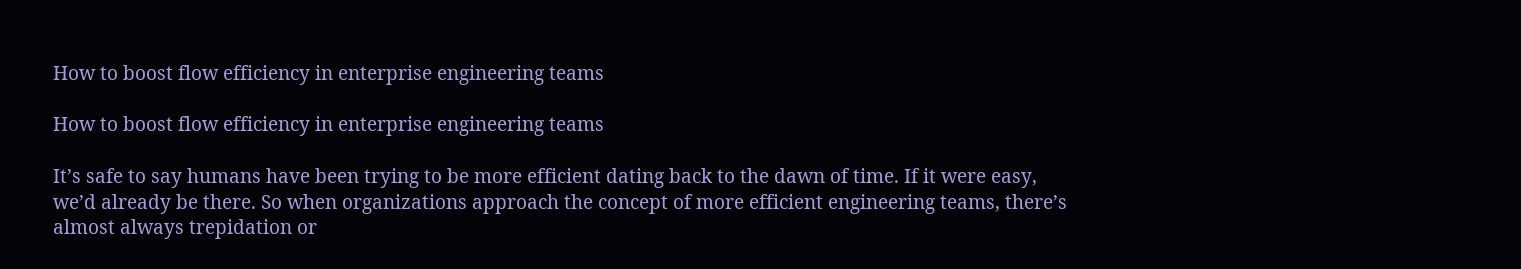How to boost flow efficiency in enterprise engineering teams

How to boost flow efficiency in enterprise engineering teams

It’s safe to say humans have been trying to be more efficient dating back to the dawn of time. If it were easy, we’d already be there. So when organizations approach the concept of more efficient engineering teams, there’s almost always trepidation or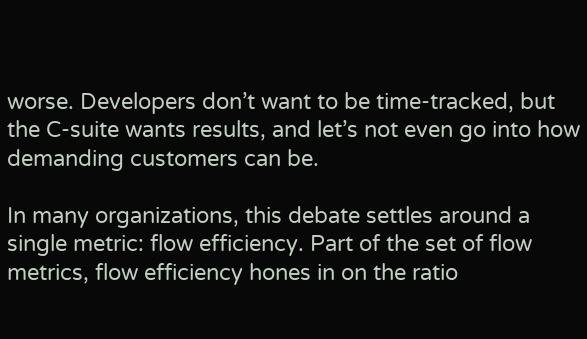worse. Developers don’t want to be time-tracked, but the C-suite wants results, and let’s not even go into how demanding customers can be.

In many organizations, this debate settles around a single metric: flow efficiency. Part of the set of flow metrics, flow efficiency hones in on the ratio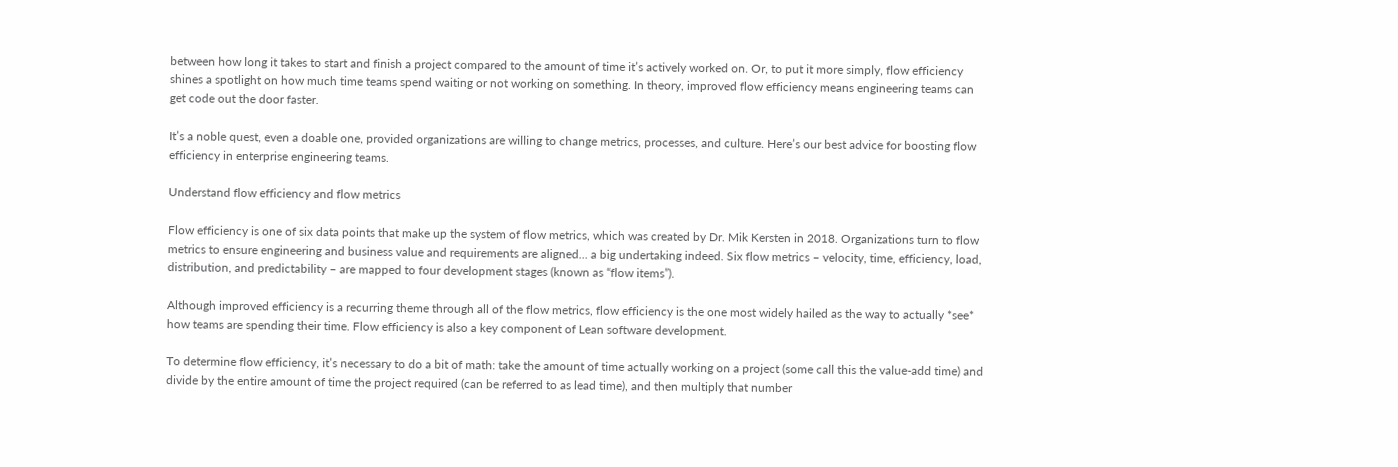between how long it takes to start and finish a project compared to the amount of time it’s actively worked on. Or, to put it more simply, flow efficiency shines a spotlight on how much time teams spend waiting or not working on something. In theory, improved flow efficiency means engineering teams can get code out the door faster.

It’s a noble quest, even a doable one, provided organizations are willing to change metrics, processes, and culture. Here’s our best advice for boosting flow efficiency in enterprise engineering teams.

Understand flow efficiency and flow metrics

Flow efficiency is one of six data points that make up the system of flow metrics, which was created by Dr. Mik Kersten in 2018. Organizations turn to flow metrics to ensure engineering and business value and requirements are aligned… a big undertaking indeed. Six flow metrics – velocity, time, efficiency, load, distribution, and predictability – are mapped to four development stages (known as “flow items”).

Although improved efficiency is a recurring theme through all of the flow metrics, flow efficiency is the one most widely hailed as the way to actually *see* how teams are spending their time. Flow efficiency is also a key component of Lean software development.

To determine flow efficiency, it’s necessary to do a bit of math: take the amount of time actually working on a project (some call this the value-add time) and divide by the entire amount of time the project required (can be referred to as lead time), and then multiply that number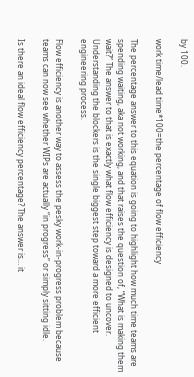by 100.

work time/lead time*100=the percentage of flow efficiency

The percentage answer to this equation is going to highlight how much time teams are spending waiting, aka not working, and that raises the question of, “What is making them wait?” The answer to that is exactly what flow efficiency is designed to uncover. Understanding the blockers is the single biggest step toward a more efficient engineering process.

Flow efficiency is another way to assess the pesky work-in-progress problem because teams can now see whether WIPs are actually “in progress” or simply sitting idle.

Is there an ideal flow efficiency percentage? The answer is… it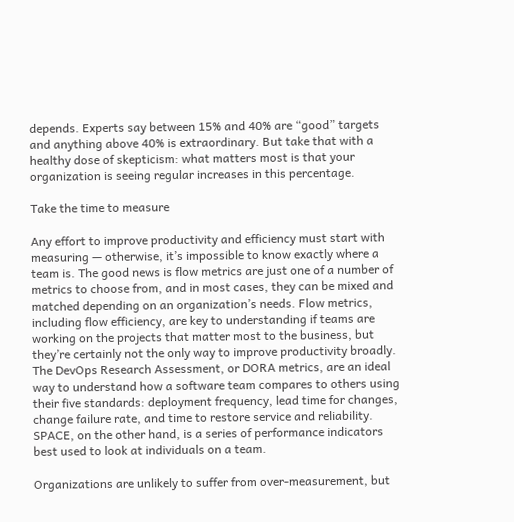depends. Experts say between 15% and 40% are “good” targets and anything above 40% is extraordinary. But take that with a healthy dose of skepticism: what matters most is that your organization is seeing regular increases in this percentage.

Take the time to measure

Any effort to improve productivity and efficiency must start with measuring — otherwise, it’s impossible to know exactly where a team is. The good news is flow metrics are just one of a number of metrics to choose from, and in most cases, they can be mixed and matched depending on an organization’s needs. Flow metrics, including flow efficiency, are key to understanding if teams are working on the projects that matter most to the business, but they’re certainly not the only way to improve productivity broadly. The DevOps Research Assessment, or DORA metrics, are an ideal way to understand how a software team compares to others using their five standards: deployment frequency, lead time for changes, change failure rate, and time to restore service and reliability. SPACE, on the other hand, is a series of performance indicators best used to look at individuals on a team.

Organizations are unlikely to suffer from over-measurement, but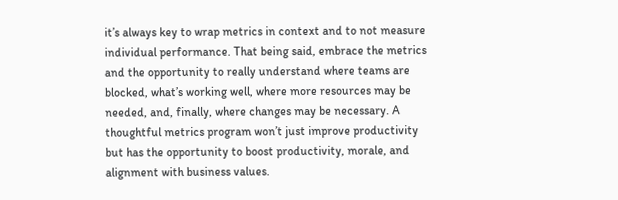it’s always key to wrap metrics in context and to not measure individual performance. That being said, embrace the metrics and the opportunity to really understand where teams are blocked, what’s working well, where more resources may be needed, and, finally, where changes may be necessary. A thoughtful metrics program won’t just improve productivity but has the opportunity to boost productivity, morale, and alignment with business values.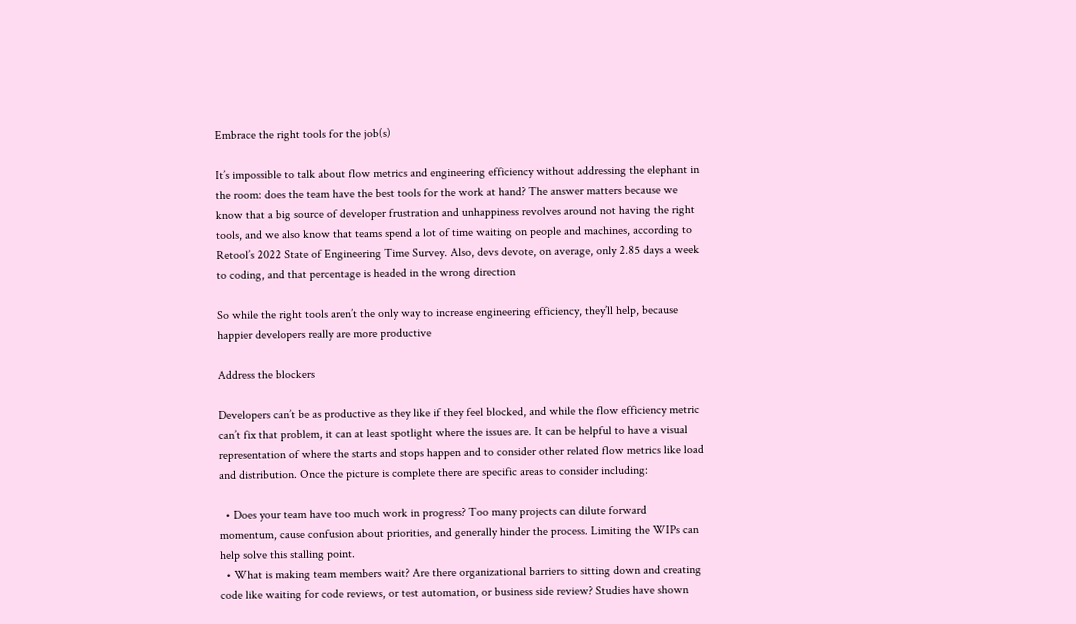Embrace the right tools for the job(s)

It’s impossible to talk about flow metrics and engineering efficiency without addressing the elephant in the room: does the team have the best tools for the work at hand? The answer matters because we know that a big source of developer frustration and unhappiness revolves around not having the right tools, and we also know that teams spend a lot of time waiting on people and machines, according to Retool’s 2022 State of Engineering Time Survey. Also, devs devote, on average, only 2.85 days a week to coding, and that percentage is headed in the wrong direction

So while the right tools aren’t the only way to increase engineering efficiency, they’ll help, because happier developers really are more productive

Address the blockers

Developers can’t be as productive as they like if they feel blocked, and while the flow efficiency metric can’t fix that problem, it can at least spotlight where the issues are. It can be helpful to have a visual representation of where the starts and stops happen and to consider other related flow metrics like load and distribution. Once the picture is complete there are specific areas to consider including:

  • Does your team have too much work in progress? Too many projects can dilute forward momentum, cause confusion about priorities, and generally hinder the process. Limiting the WIPs can help solve this stalling point.
  • What is making team members wait? Are there organizational barriers to sitting down and creating code like waiting for code reviews, or test automation, or business side review? Studies have shown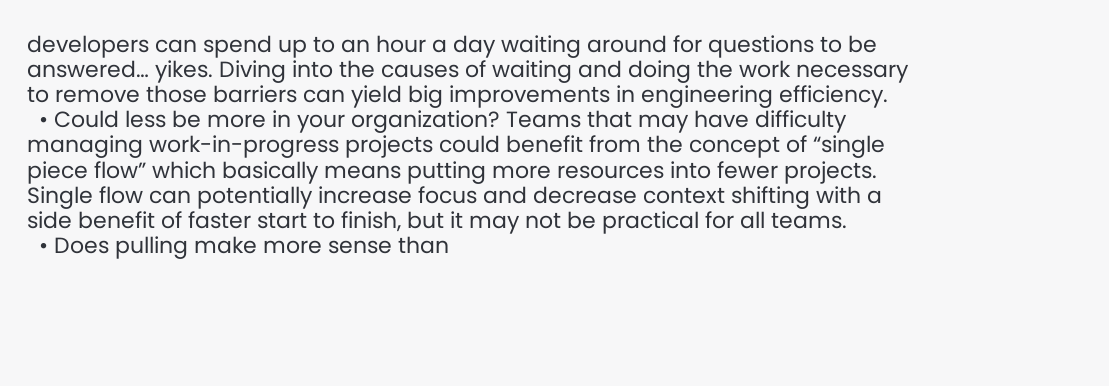developers can spend up to an hour a day waiting around for questions to be answered… yikes. Diving into the causes of waiting and doing the work necessary to remove those barriers can yield big improvements in engineering efficiency.
  • Could less be more in your organization? Teams that may have difficulty managing work-in-progress projects could benefit from the concept of “single piece flow” which basically means putting more resources into fewer projects. Single flow can potentially increase focus and decrease context shifting with a side benefit of faster start to finish, but it may not be practical for all teams.
  • Does pulling make more sense than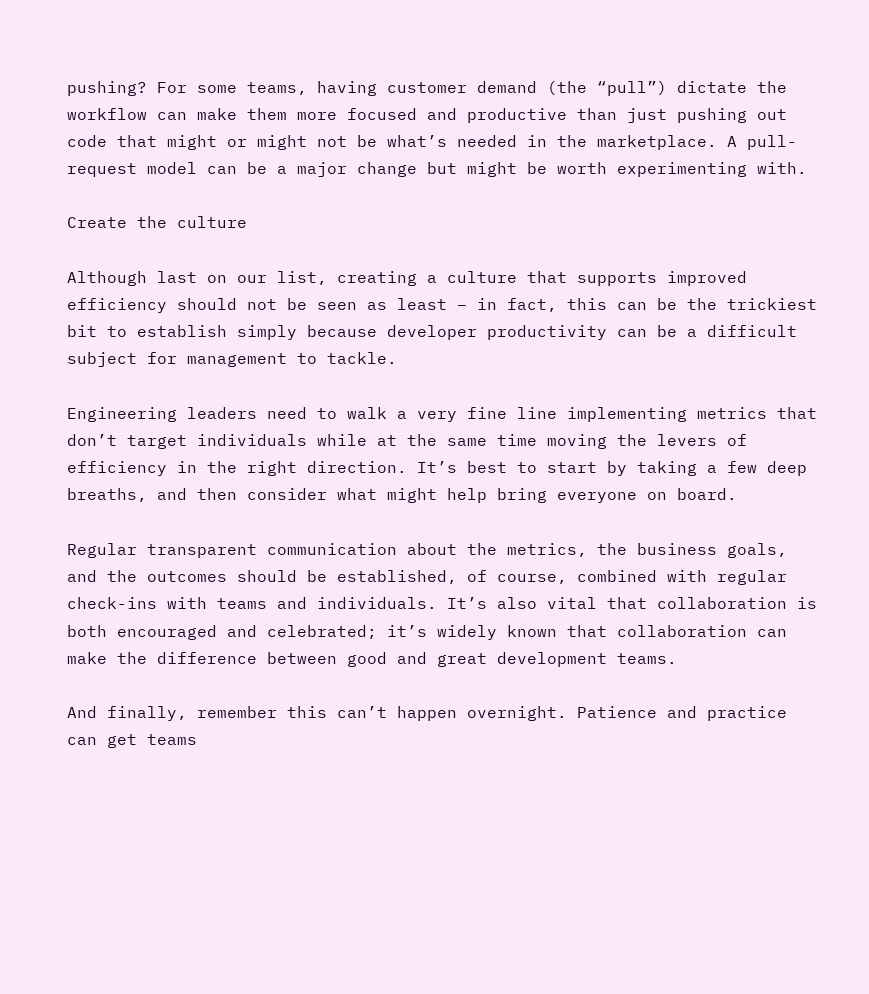pushing? For some teams, having customer demand (the “pull”) dictate the workflow can make them more focused and productive than just pushing out code that might or might not be what’s needed in the marketplace. A pull-request model can be a major change but might be worth experimenting with.

Create the culture

Although last on our list, creating a culture that supports improved efficiency should not be seen as least – in fact, this can be the trickiest bit to establish simply because developer productivity can be a difficult subject for management to tackle.

Engineering leaders need to walk a very fine line implementing metrics that don’t target individuals while at the same time moving the levers of efficiency in the right direction. It’s best to start by taking a few deep breaths, and then consider what might help bring everyone on board.

Regular transparent communication about the metrics, the business goals, and the outcomes should be established, of course, combined with regular check-ins with teams and individuals. It’s also vital that collaboration is both encouraged and celebrated; it’s widely known that collaboration can make the difference between good and great development teams.

And finally, remember this can’t happen overnight. Patience and practice can get teams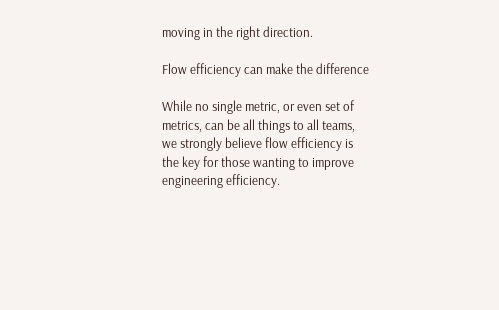moving in the right direction.

Flow efficiency can make the difference

While no single metric, or even set of metrics, can be all things to all teams, we strongly believe flow efficiency is the key for those wanting to improve engineering efficiency.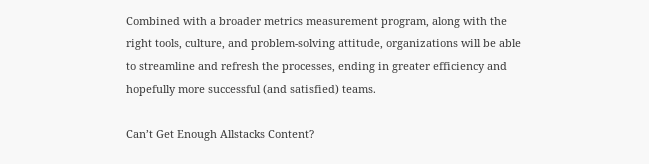Combined with a broader metrics measurement program, along with the right tools, culture, and problem-solving attitude, organizations will be able to streamline and refresh the processes, ending in greater efficiency and hopefully more successful (and satisfied) teams.

Can’t Get Enough Allstacks Content?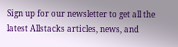Sign up for our newsletter to get all the latest Allstacks articles, news, and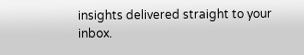insights delivered straight to your inbox.